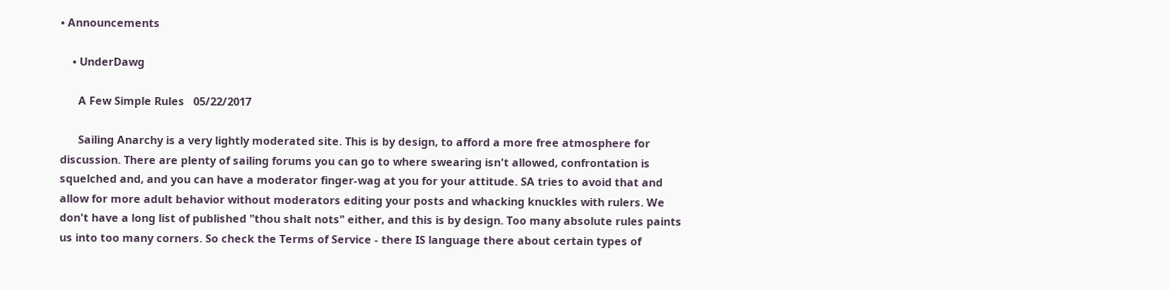• Announcements

    • UnderDawg

      A Few Simple Rules   05/22/2017

      Sailing Anarchy is a very lightly moderated site. This is by design, to afford a more free atmosphere for discussion. There are plenty of sailing forums you can go to where swearing isn't allowed, confrontation is squelched and, and you can have a moderator finger-wag at you for your attitude. SA tries to avoid that and allow for more adult behavior without moderators editing your posts and whacking knuckles with rulers. We don't have a long list of published "thou shalt nots" either, and this is by design. Too many absolute rules paints us into too many corners. So check the Terms of Service - there IS language there about certain types of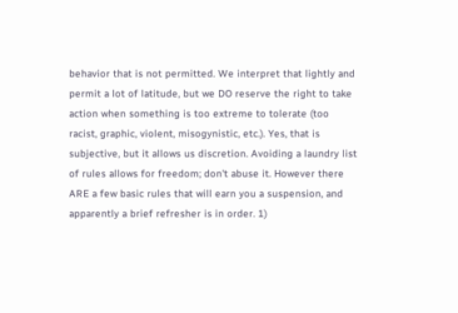behavior that is not permitted. We interpret that lightly and permit a lot of latitude, but we DO reserve the right to take action when something is too extreme to tolerate (too racist, graphic, violent, misogynistic, etc.). Yes, that is subjective, but it allows us discretion. Avoiding a laundry list of rules allows for freedom; don't abuse it. However there ARE a few basic rules that will earn you a suspension, and apparently a brief refresher is in order. 1)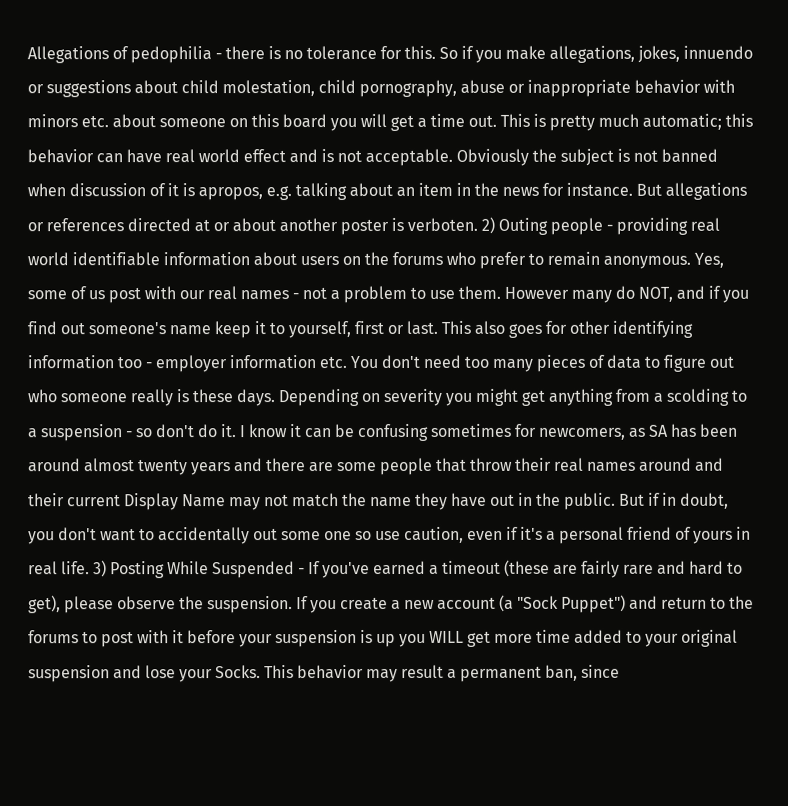Allegations of pedophilia - there is no tolerance for this. So if you make allegations, jokes, innuendo or suggestions about child molestation, child pornography, abuse or inappropriate behavior with minors etc. about someone on this board you will get a time out. This is pretty much automatic; this behavior can have real world effect and is not acceptable. Obviously the subject is not banned when discussion of it is apropos, e.g. talking about an item in the news for instance. But allegations or references directed at or about another poster is verboten. 2) Outing people - providing real world identifiable information about users on the forums who prefer to remain anonymous. Yes, some of us post with our real names - not a problem to use them. However many do NOT, and if you find out someone's name keep it to yourself, first or last. This also goes for other identifying information too - employer information etc. You don't need too many pieces of data to figure out who someone really is these days. Depending on severity you might get anything from a scolding to a suspension - so don't do it. I know it can be confusing sometimes for newcomers, as SA has been around almost twenty years and there are some people that throw their real names around and their current Display Name may not match the name they have out in the public. But if in doubt, you don't want to accidentally out some one so use caution, even if it's a personal friend of yours in real life. 3) Posting While Suspended - If you've earned a timeout (these are fairly rare and hard to get), please observe the suspension. If you create a new account (a "Sock Puppet") and return to the forums to post with it before your suspension is up you WILL get more time added to your original suspension and lose your Socks. This behavior may result a permanent ban, since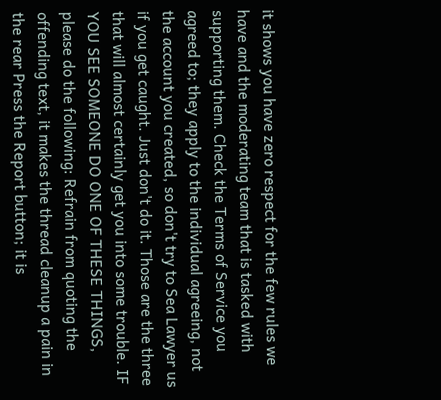it shows you have zero respect for the few rules we have and the moderating team that is tasked with supporting them. Check the Terms of Service you agreed to; they apply to the individual agreeing, not the account you created, so don't try to Sea Lawyer us if you get caught. Just don't do it. Those are the three that will almost certainly get you into some trouble. IF YOU SEE SOMEONE DO ONE OF THESE THINGS, please do the following: Refrain from quoting the offending text, it makes the thread cleanup a pain in the rear Press the Report button; it is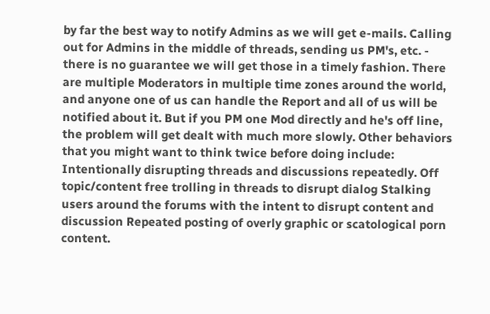by far the best way to notify Admins as we will get e-mails. Calling out for Admins in the middle of threads, sending us PM's, etc. - there is no guarantee we will get those in a timely fashion. There are multiple Moderators in multiple time zones around the world, and anyone one of us can handle the Report and all of us will be notified about it. But if you PM one Mod directly and he's off line, the problem will get dealt with much more slowly. Other behaviors that you might want to think twice before doing include: Intentionally disrupting threads and discussions repeatedly. Off topic/content free trolling in threads to disrupt dialog Stalking users around the forums with the intent to disrupt content and discussion Repeated posting of overly graphic or scatological porn content.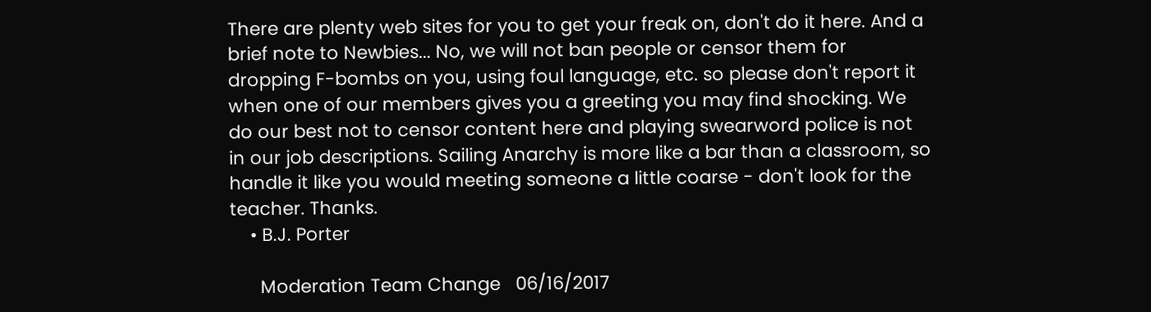There are plenty web sites for you to get your freak on, don't do it here. And a brief note to Newbies... No, we will not ban people or censor them for dropping F-bombs on you, using foul language, etc. so please don't report it when one of our members gives you a greeting you may find shocking. We do our best not to censor content here and playing swearword police is not in our job descriptions. Sailing Anarchy is more like a bar than a classroom, so handle it like you would meeting someone a little coarse - don't look for the teacher. Thanks.
    • B.J. Porter

      Moderation Team Change   06/16/2017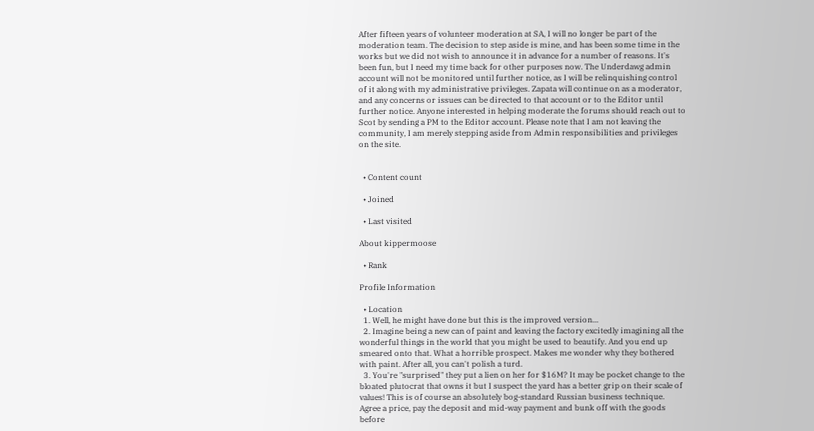After fifteen years of volunteer moderation at SA, I will no longer be part of the moderation team. The decision to step aside is mine, and has been some time in the works but we did not wish to announce it in advance for a number of reasons. It's been fun, but I need my time back for other purposes now. The Underdawg admin account will not be monitored until further notice, as I will be relinquishing control of it along with my administrative privileges. Zapata will continue on as a moderator, and any concerns or issues can be directed to that account or to the Editor until further notice. Anyone interested in helping moderate the forums should reach out to Scot by sending a PM to the Editor account. Please note that I am not leaving the community, I am merely stepping aside from Admin responsibilities and privileges on the site.


  • Content count

  • Joined

  • Last visited

About kippermoose

  • Rank

Profile Information

  • Location
  1. Well, he might have done but this is the improved version...
  2. Imagine being a new can of paint and leaving the factory excitedly imagining all the wonderful things in the world that you might be used to beautify. And you end up smeared onto that. What a horrible prospect. Makes me wonder why they bothered with paint. After all, you can't polish a turd.
  3. You're "surprised" they put a lien on her for $16M? It may be pocket change to the bloated plutocrat that owns it but I suspect the yard has a better grip on their scale of values! This is of course an absolutely bog-standard Russian business technique. Agree a price, pay the deposit and mid-way payment and bunk off with the goods before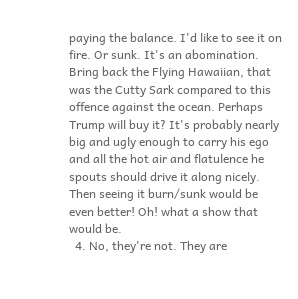paying the balance. I'd like to see it on fire. Or sunk. It's an abomination. Bring back the Flying Hawaiian, that was the Cutty Sark compared to this offence against the ocean. Perhaps Trump will buy it? It's probably nearly big and ugly enough to carry his ego and all the hot air and flatulence he spouts should drive it along nicely. Then seeing it burn/sunk would be even better! Oh! what a show that would be.
  4. No, they're not. They are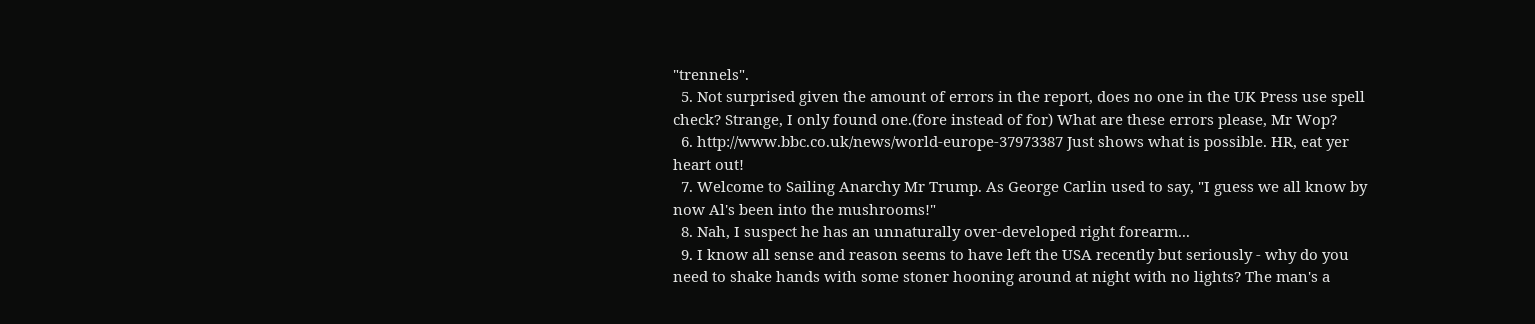"trennels".
  5. Not surprised given the amount of errors in the report, does no one in the UK Press use spell check? Strange, I only found one.(fore instead of for) What are these errors please, Mr Wop?
  6. http://www.bbc.co.uk/news/world-europe-37973387 Just shows what is possible. HR, eat yer heart out!
  7. Welcome to Sailing Anarchy Mr Trump. As George Carlin used to say, "I guess we all know by now Al's been into the mushrooms!"
  8. Nah, I suspect he has an unnaturally over-developed right forearm...
  9. I know all sense and reason seems to have left the USA recently but seriously - why do you need to shake hands with some stoner hooning around at night with no lights? The man's a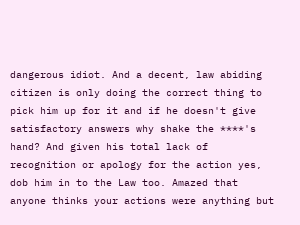dangerous idiot. And a decent, law abiding citizen is only doing the correct thing to pick him up for it and if he doesn't give satisfactory answers why shake the ****'s hand? And given his total lack of recognition or apology for the action yes, dob him in to the Law too. Amazed that anyone thinks your actions were anything but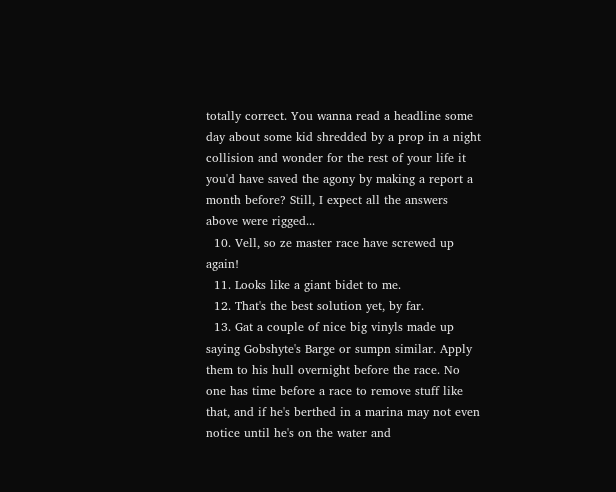totally correct. You wanna read a headline some day about some kid shredded by a prop in a night collision and wonder for the rest of your life it you'd have saved the agony by making a report a month before? Still, I expect all the answers above were rigged...
  10. Vell, so ze master race have screwed up again!
  11. Looks like a giant bidet to me.
  12. That's the best solution yet, by far.
  13. Gat a couple of nice big vinyls made up saying Gobshyte's Barge or sumpn similar. Apply them to his hull overnight before the race. No one has time before a race to remove stuff like that, and if he's berthed in a marina may not even notice until he's on the water and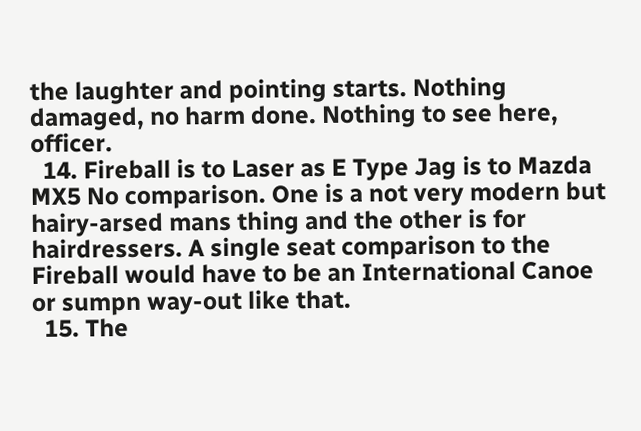the laughter and pointing starts. Nothing damaged, no harm done. Nothing to see here, officer.
  14. Fireball is to Laser as E Type Jag is to Mazda MX5 No comparison. One is a not very modern but hairy-arsed mans thing and the other is for hairdressers. A single seat comparison to the Fireball would have to be an International Canoe or sumpn way-out like that.
  15. The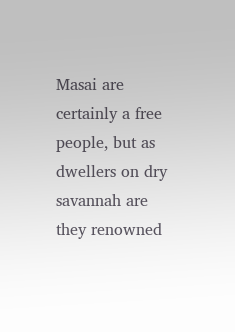Masai are certainly a free people, but as dwellers on dry savannah are they renowned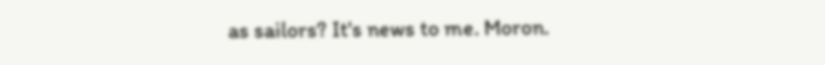as sailors? It's news to me. Moron.